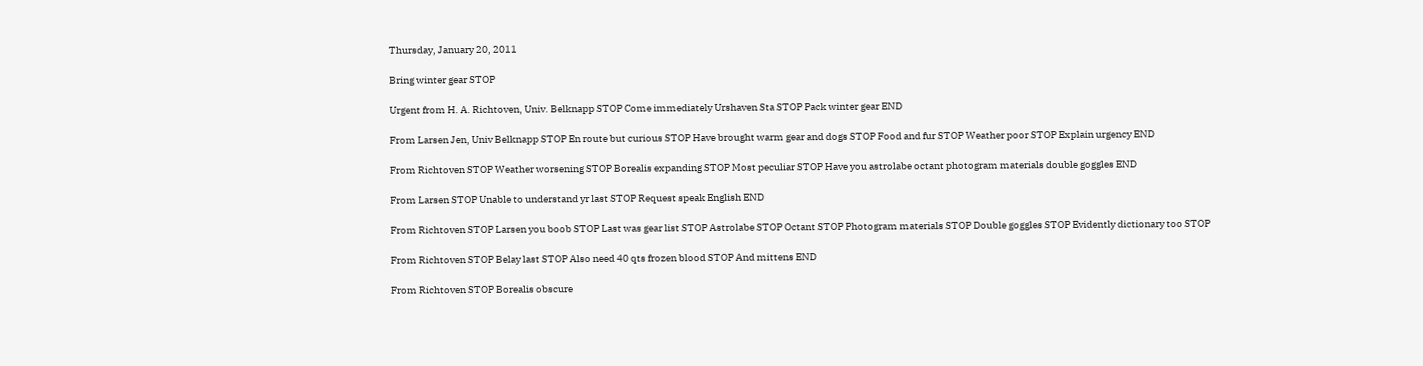Thursday, January 20, 2011

Bring winter gear STOP

Urgent from H. A. Richtoven, Univ. Belknapp STOP Come immediately Urshaven Sta STOP Pack winter gear END

From Larsen Jen, Univ Belknapp STOP En route but curious STOP Have brought warm gear and dogs STOP Food and fur STOP Weather poor STOP Explain urgency END

From Richtoven STOP Weather worsening STOP Borealis expanding STOP Most peculiar STOP Have you astrolabe octant photogram materials double goggles END

From Larsen STOP Unable to understand yr last STOP Request speak English END

From Richtoven STOP Larsen you boob STOP Last was gear list STOP Astrolabe STOP Octant STOP Photogram materials STOP Double goggles STOP Evidently dictionary too STOP

From Richtoven STOP Belay last STOP Also need 40 qts frozen blood STOP And mittens END

From Richtoven STOP Borealis obscure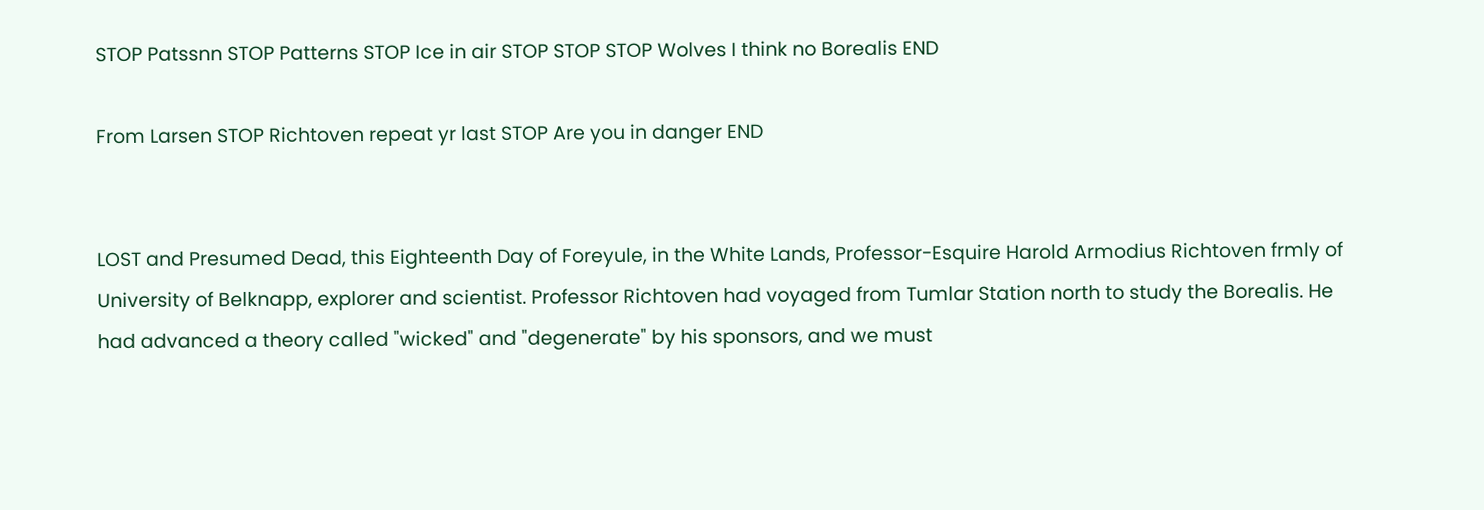STOP Patssnn STOP Patterns STOP Ice in air STOP STOP STOP Wolves I think no Borealis END

From Larsen STOP Richtoven repeat yr last STOP Are you in danger END


LOST and Presumed Dead, this Eighteenth Day of Foreyule, in the White Lands, Professor-Esquire Harold Armodius Richtoven frmly of University of Belknapp, explorer and scientist. Professor Richtoven had voyaged from Tumlar Station north to study the Borealis. He had advanced a theory called "wicked" and "degenerate" by his sponsors, and we must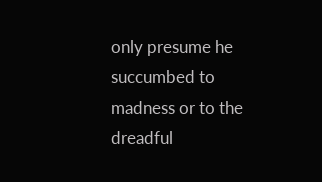only presume he succumbed to madness or to the dreadful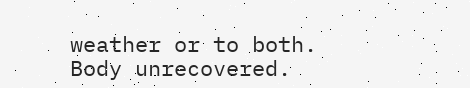weather or to both. Body unrecovered.